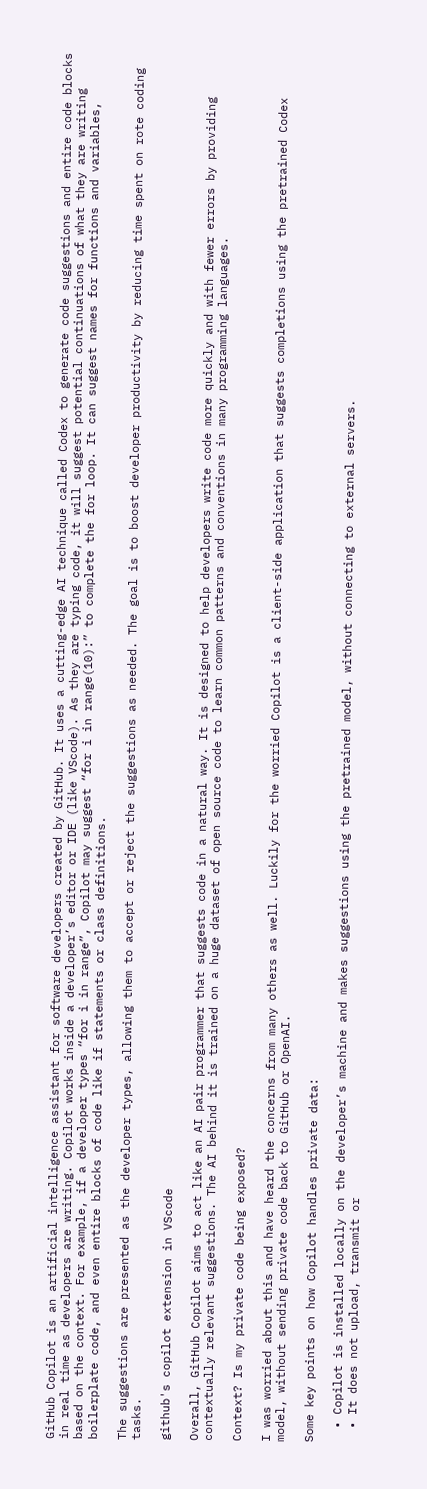GitHub Copilot is an artificial intelligence assistant for software developers created by GitHub. It uses a cutting-edge AI technique called Codex to generate code suggestions and entire code blocks in real time as developers are writing. Copilot works inside a developer’s editor or IDE (like VScode). As they are typing code, it will suggest potential continuations of what they are writing based on the context. For example, if a developer types “for i in range”, Copilot may suggest “for i in range(10):” to complete the for loop. It can suggest names for functions and variables, boilerplate code, and even entire blocks of code like if statements or class definitions.

The suggestions are presented as the developer types, allowing them to accept or reject the suggestions as needed. The goal is to boost developer productivity by reducing time spent on rote coding tasks.

github's copilot extension in VScode

Overall, GitHub Copilot aims to act like an AI pair programmer that suggests code in a natural way. It is designed to help developers write code more quickly and with fewer errors by providing contextually relevant suggestions. The AI behind it is trained on a huge dataset of open source code to learn common patterns and conventions in many programming languages.

Context? Is my private code being exposed?

I was worried about this and have heard the concerns from many others as well. Luckily for the worried Copilot is a client-side application that suggests completions using the pretrained Codex model, without sending private code back to GitHub or OpenAI.

Some key points on how Copilot handles private data:

  • Copilot is installed locally on the developer’s machine and makes suggestions using the pretrained model, without connecting to external servers.
  • It does not upload, transmit or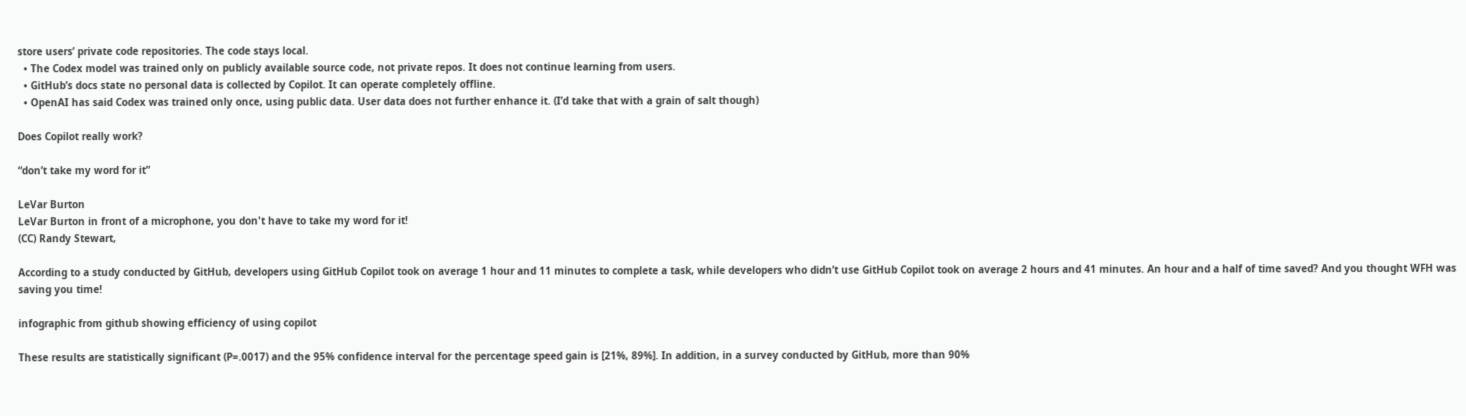store users’ private code repositories. The code stays local.
  • The Codex model was trained only on publicly available source code, not private repos. It does not continue learning from users.
  • GitHub’s docs state no personal data is collected by Copilot. It can operate completely offline.
  • OpenAI has said Codex was trained only once, using public data. User data does not further enhance it. (I’d take that with a grain of salt though)

Does Copilot really work?

“don’t take my word for it”

LeVar Burton
LeVar Burton in front of a microphone, you don't have to take my word for it!
(CC) Randy Stewart,

According to a study conducted by GitHub, developers using GitHub Copilot took on average 1 hour and 11 minutes to complete a task, while developers who didn’t use GitHub Copilot took on average 2 hours and 41 minutes. An hour and a half of time saved? And you thought WFH was saving you time!

infographic from github showing efficiency of using copilot

These results are statistically significant (P=.0017) and the 95% confidence interval for the percentage speed gain is [21%, 89%]. In addition, in a survey conducted by GitHub, more than 90%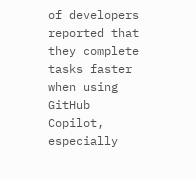of developers reported that they complete tasks faster when using GitHub Copilot, especially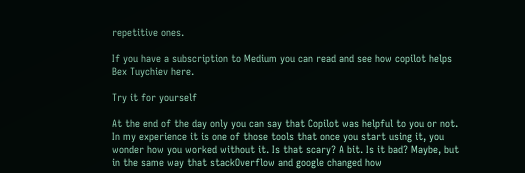repetitive ones.

If you have a subscription to Medium you can read and see how copilot helps Bex Tuychiev here.

Try it for yourself

At the end of the day only you can say that Copilot was helpful to you or not. In my experience it is one of those tools that once you start using it, you wonder how you worked without it. Is that scary? A bit. Is it bad? Maybe, but in the same way that stackOverflow and google changed how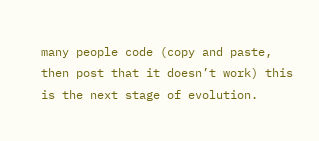many people code (copy and paste, then post that it doesn’t work) this is the next stage of evolution.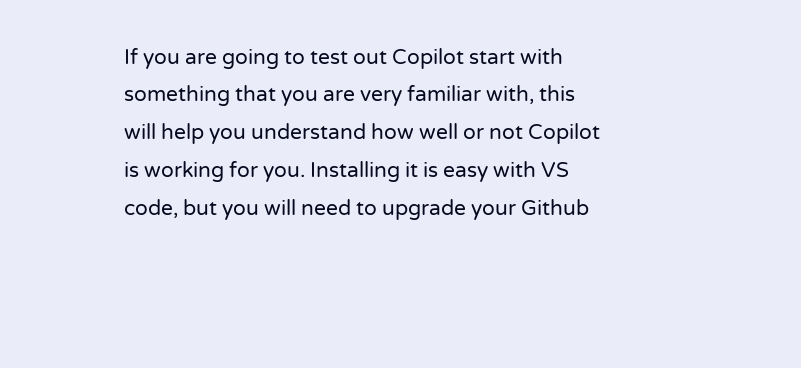If you are going to test out Copilot start with something that you are very familiar with, this will help you understand how well or not Copilot is working for you. Installing it is easy with VS code, but you will need to upgrade your Github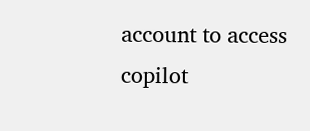account to access copilot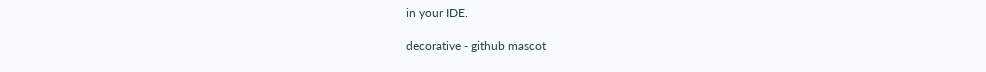in your IDE.

decorative - github mascot